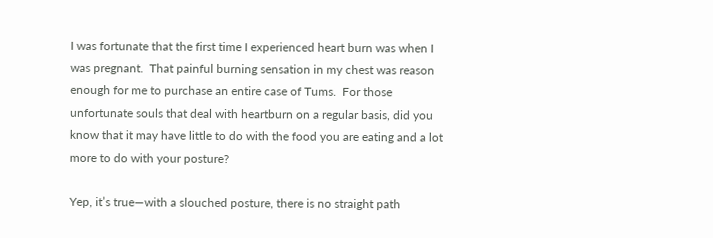I was fortunate that the first time I experienced heart burn was when I was pregnant.  That painful burning sensation in my chest was reason enough for me to purchase an entire case of Tums.  For those unfortunate souls that deal with heartburn on a regular basis, did you know that it may have little to do with the food you are eating and a lot more to do with your posture?

Yep, it’s true—with a slouched posture, there is no straight path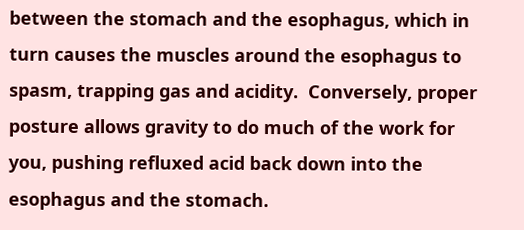between the stomach and the esophagus, which in turn causes the muscles around the esophagus to spasm, trapping gas and acidity.  Conversely, proper posture allows gravity to do much of the work for you, pushing refluxed acid back down into the esophagus and the stomach.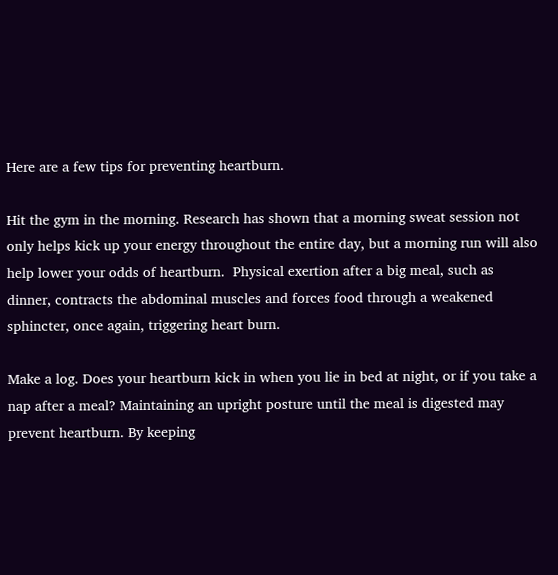Here are a few tips for preventing heartburn.

Hit the gym in the morning. Research has shown that a morning sweat session not only helps kick up your energy throughout the entire day, but a morning run will also help lower your odds of heartburn.  Physical exertion after a big meal, such as dinner, contracts the abdominal muscles and forces food through a weakened sphincter, once again, triggering heart burn.

Make a log. Does your heartburn kick in when you lie in bed at night, or if you take a nap after a meal? Maintaining an upright posture until the meal is digested may prevent heartburn. By keeping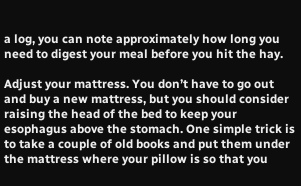a log, you can note approximately how long you need to digest your meal before you hit the hay.

Adjust your mattress. You don’t have to go out and buy a new mattress, but you should consider raising the head of the bed to keep your esophagus above the stomach. One simple trick is to take a couple of old books and put them under the mattress where your pillow is so that you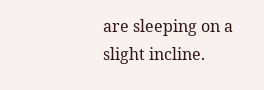are sleeping on a slight incline.